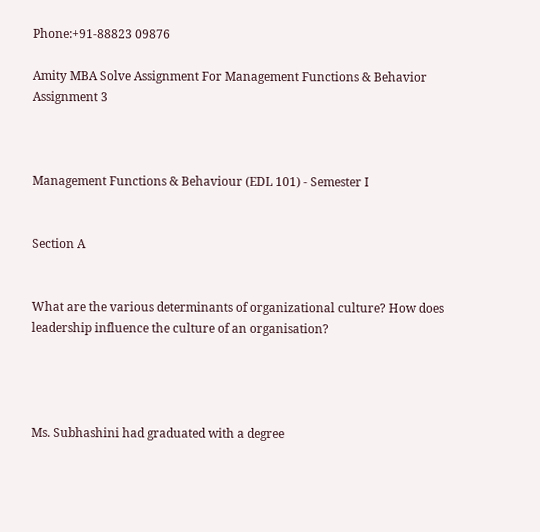Phone:+91-88823 09876

Amity MBA Solve Assignment For Management Functions & Behavior Assignment 3



Management Functions & Behaviour (EDL 101) - Semester I


Section A


What are the various determinants of organizational culture? How does leadership influence the culture of an organisation?




Ms. Subhashini had graduated with a degree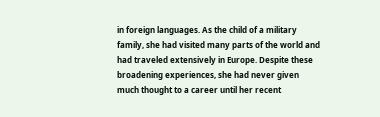in foreign languages. As the child of a military family, she had visited many parts of the world and had traveled extensively in Europe. Despite these broadening experiences, she had never given much thought to a career until her recent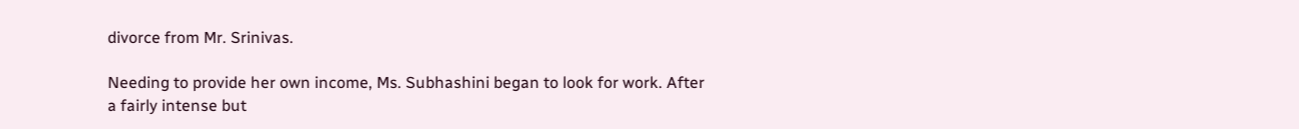divorce from Mr. Srinivas.

Needing to provide her own income, Ms. Subhashini began to look for work. After a fairly intense but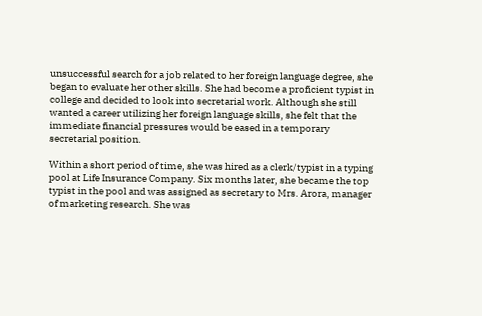unsuccessful search for a job related to her foreign language degree, she began to evaluate her other skills. She had become a proficient typist in college and decided to look into secretarial work. Although she still wanted a career utilizing her foreign language skills, she felt that the immediate financial pressures would be eased in a temporary secretarial position.

Within a short period of time, she was hired as a clerk/typist in a typing pool at Life Insurance Company. Six months later, she became the top typist in the pool and was assigned as secretary to Mrs. Arora, manager of marketing research. She was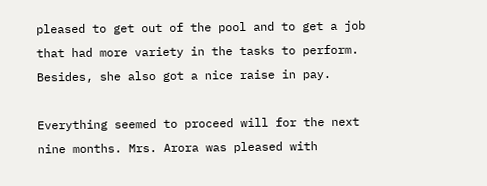pleased to get out of the pool and to get a job that had more variety in the tasks to perform. Besides, she also got a nice raise in pay.

Everything seemed to proceed will for the next nine months. Mrs. Arora was pleased with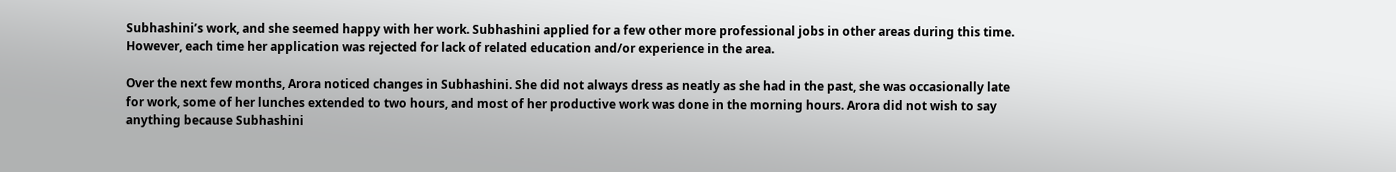Subhashini’s work, and she seemed happy with her work. Subhashini applied for a few other more professional jobs in other areas during this time. However, each time her application was rejected for lack of related education and/or experience in the area.

Over the next few months, Arora noticed changes in Subhashini. She did not always dress as neatly as she had in the past, she was occasionally late for work, some of her lunches extended to two hours, and most of her productive work was done in the morning hours. Arora did not wish to say anything because Subhashini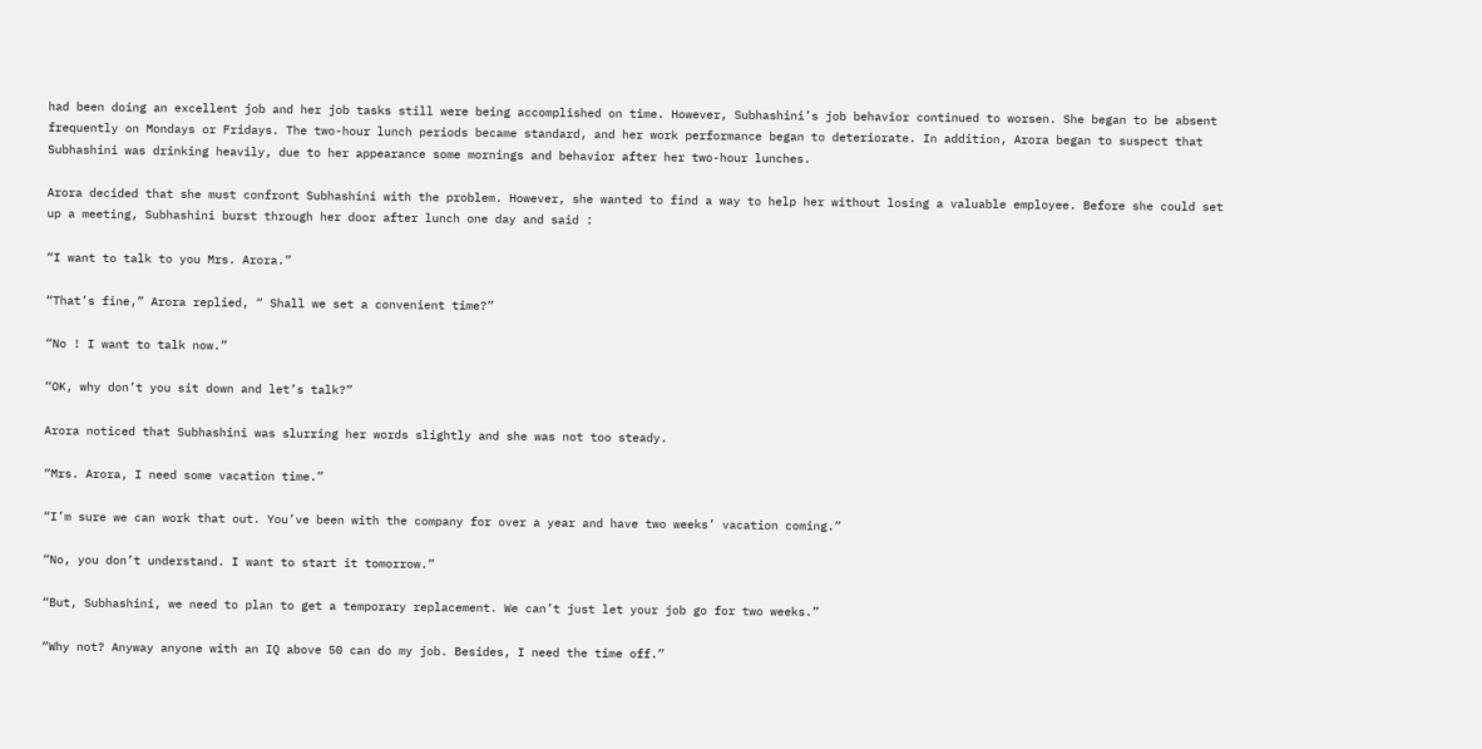had been doing an excellent job and her job tasks still were being accomplished on time. However, Subhashini’s job behavior continued to worsen. She began to be absent frequently on Mondays or Fridays. The two-hour lunch periods became standard, and her work performance began to deteriorate. In addition, Arora began to suspect that Subhashini was drinking heavily, due to her appearance some mornings and behavior after her two-hour lunches.

Arora decided that she must confront Subhashini with the problem. However, she wanted to find a way to help her without losing a valuable employee. Before she could set up a meeting, Subhashini burst through her door after lunch one day and said :

“I want to talk to you Mrs. Arora.”

“That’s fine,” Arora replied, “ Shall we set a convenient time?”

“No ! I want to talk now.”

“OK, why don’t you sit down and let’s talk?”

Arora noticed that Subhashini was slurring her words slightly and she was not too steady.

“Mrs. Arora, I need some vacation time.”

“I’m sure we can work that out. You’ve been with the company for over a year and have two weeks’ vacation coming.”

“No, you don’t understand. I want to start it tomorrow.”

“But, Subhashini, we need to plan to get a temporary replacement. We can’t just let your job go for two weeks.”

“Why not? Anyway anyone with an IQ above 50 can do my job. Besides, I need the time off.”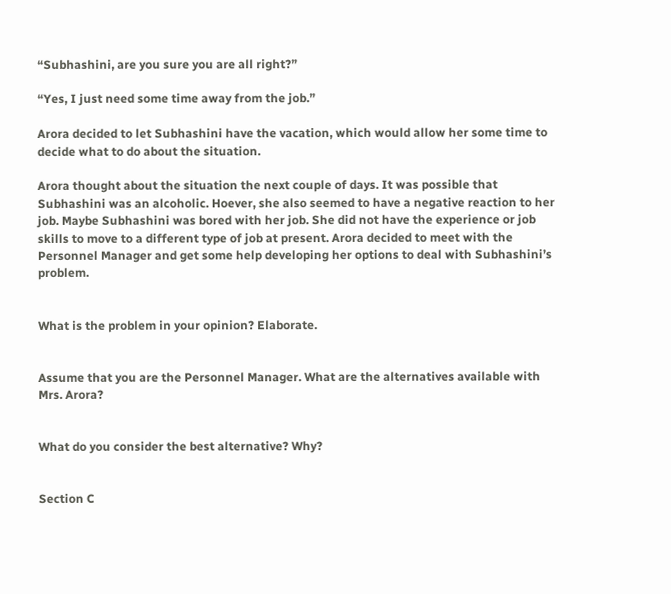“Subhashini, are you sure you are all right?”

“Yes, I just need some time away from the job.”

Arora decided to let Subhashini have the vacation, which would allow her some time to decide what to do about the situation.

Arora thought about the situation the next couple of days. It was possible that Subhashini was an alcoholic. Hoever, she also seemed to have a negative reaction to her job. Maybe Subhashini was bored with her job. She did not have the experience or job skills to move to a different type of job at present. Arora decided to meet with the Personnel Manager and get some help developing her options to deal with Subhashini’s problem.


What is the problem in your opinion? Elaborate.


Assume that you are the Personnel Manager. What are the alternatives available with Mrs. Arora?


What do you consider the best alternative? Why?


Section C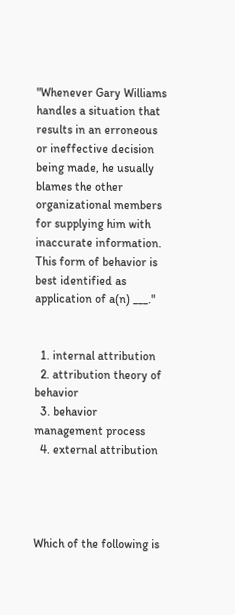"Whenever Gary Williams handles a situation that results in an erroneous or ineffective decision being made, he usually blames the other organizational members for supplying him with inaccurate information. This form of behavior is best identified as application of a(n) ___."


  1. internal attribution
  2. attribution theory of behavior
  3. behavior management process
  4. external attribution




Which of the following is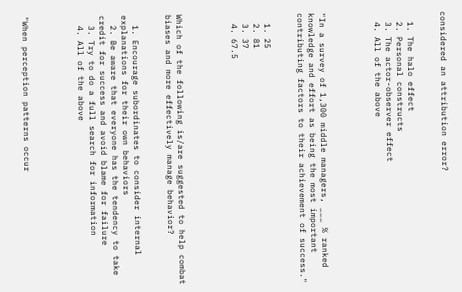considered an attribution error?


  1. The halo effect
  2. Personal constructs
  3. The actor-observer effect
  4. All of the above




"In a survey of 1,300 middle managers, ___ % ranked knowledge and effort as being the most important contributing factors to their achievement of success."


  1. 25
  2. 81
  3. 37
  4. 67.5




Which of the following is/are suggested to help combat biases and more effectively manage behavior?


  1. Encourage subordinates to consider internal explanations for their own behaviors
  2. Be aware that everyone has the tendency to take credit for success and avoid blame for failure
  3. Try to do a full search for information
  4. All of the above




"When perception patterns occur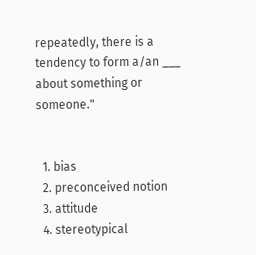repeatedly, there is a tendency to form a/an ___ about something or someone."


  1. bias
  2. preconceived notion
  3. attitude
  4. stereotypical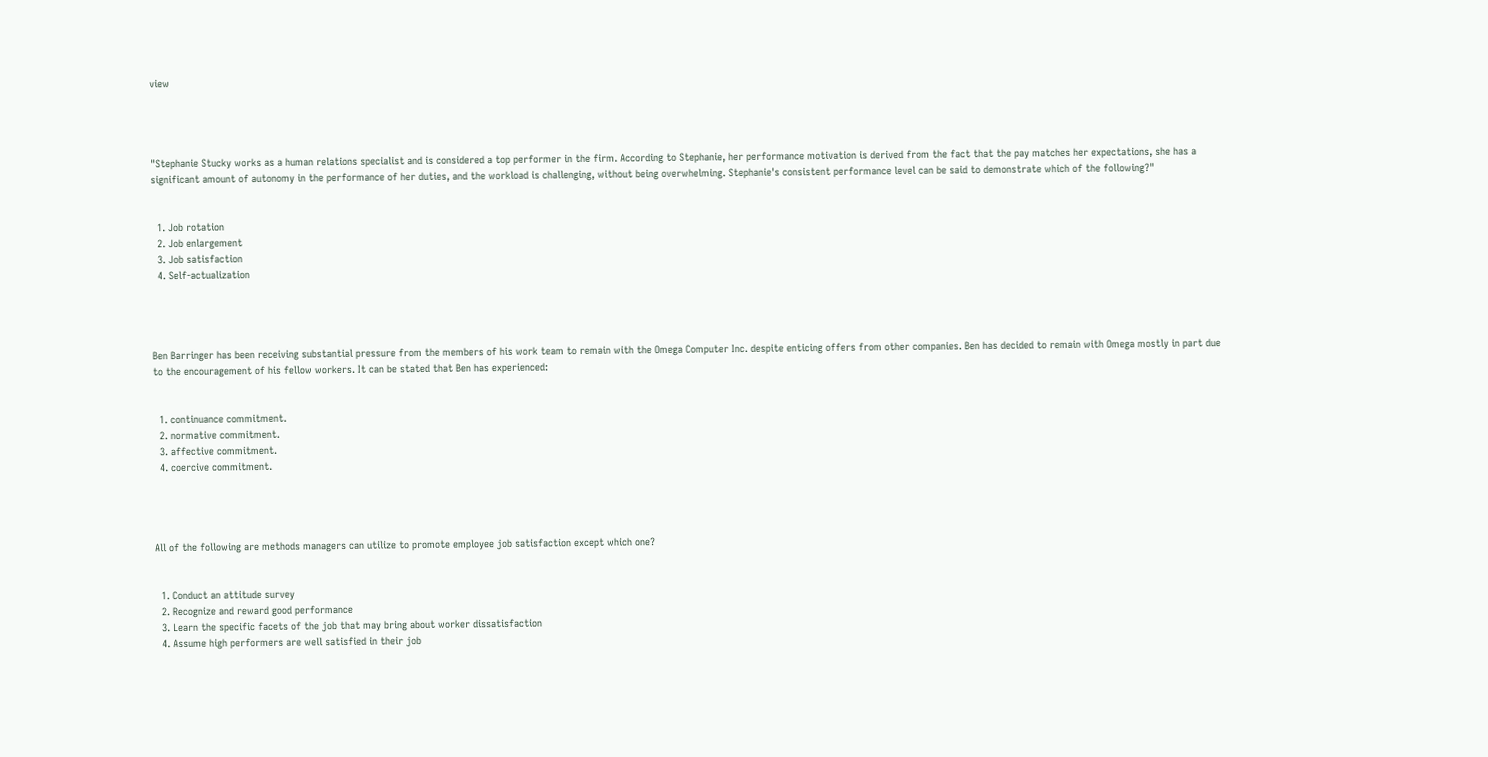view




"Stephanie Stucky works as a human relations specialist and is considered a top performer in the firm. According to Stephanie, her performance motivation is derived from the fact that the pay matches her expectations, she has a significant amount of autonomy in the performance of her duties, and the workload is challenging, without being overwhelming. Stephanie's consistent performance level can be said to demonstrate which of the following?"


  1. Job rotation
  2. Job enlargement
  3. Job satisfaction
  4. Self-actualization




Ben Barringer has been receiving substantial pressure from the members of his work team to remain with the Omega Computer Inc. despite enticing offers from other companies. Ben has decided to remain with Omega mostly in part due to the encouragement of his fellow workers. It can be stated that Ben has experienced:


  1. continuance commitment.
  2. normative commitment.
  3. affective commitment.
  4. coercive commitment.




All of the following are methods managers can utilize to promote employee job satisfaction except which one?


  1. Conduct an attitude survey
  2. Recognize and reward good performance
  3. Learn the specific facets of the job that may bring about worker dissatisfaction
  4. Assume high performers are well satisfied in their job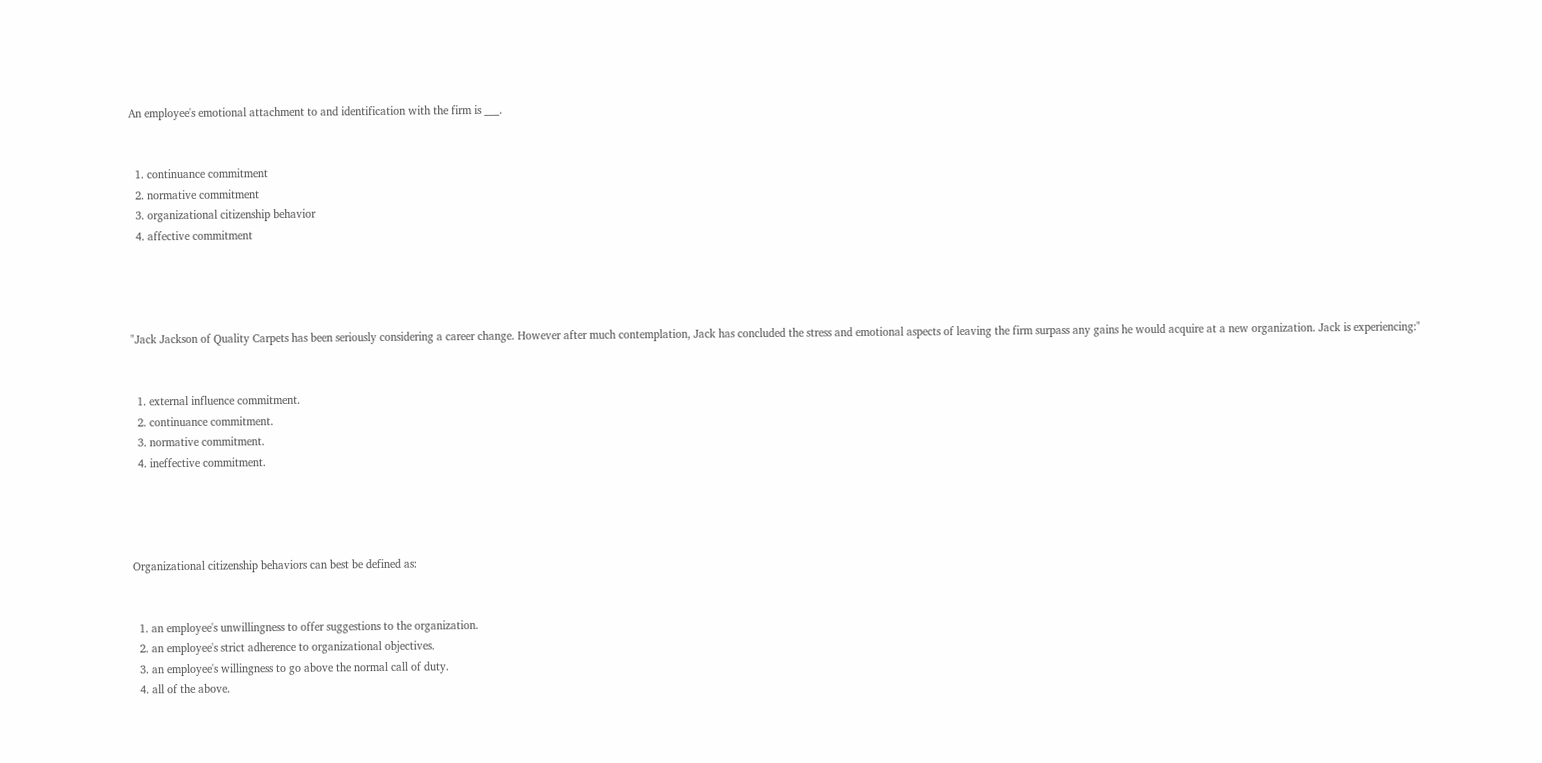An employee's emotional attachment to and identification with the firm is ___.


  1. continuance commitment
  2. normative commitment
  3. organizational citizenship behavior
  4. affective commitment




"Jack Jackson of Quality Carpets has been seriously considering a career change. However after much contemplation, Jack has concluded the stress and emotional aspects of leaving the firm surpass any gains he would acquire at a new organization. Jack is experiencing:"


  1. external influence commitment.
  2. continuance commitment.
  3. normative commitment.
  4. ineffective commitment.




Organizational citizenship behaviors can best be defined as:


  1. an employee's unwillingness to offer suggestions to the organization.
  2. an employee's strict adherence to organizational objectives.
  3. an employee's willingness to go above the normal call of duty.
  4. all of the above.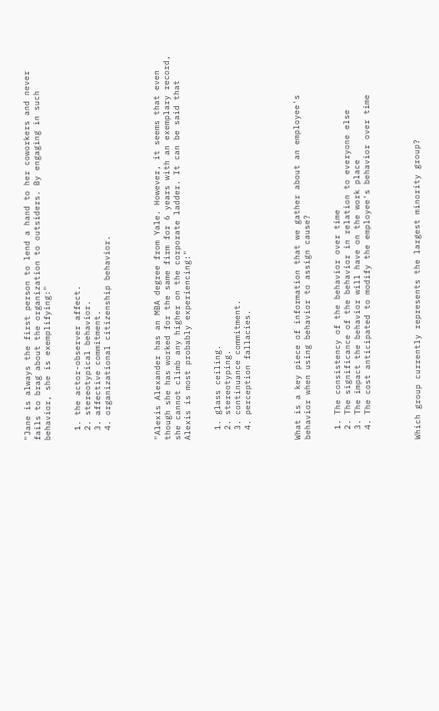"Jane is always the first person to lend a hand to her coworkers and never fails to brag about the organization to outsiders. By engaging in such behavior, she is exemplifying:"


  1. the actor-observer affect.
  2. stereotypical behavior.
  3. affective commitment.
  4. organizational citizenship behavior.




"Alexis Alexander has an MBA degree from Yale. However, it seems that even though she has worked for the same firm for 6 years with an exemplary record, she cannot climb any higher on the corporate ladder. It can be said that Alexis is most probably experiencing:"


  1. glass ceiling.
  2. stereotyping.
  3. continuance commitment.
  4. perception fallacies.




What is a key piece of information that we gather about an employee's behavior when using behavior to assign cause?


  1. The consistency of the behavior over time
  2. The significance of the behavior in relation to everyone else
  3. The impact the behavior will have on the work place
  4. The cost anticipated to modify the employee's behavior over time




Which group currently represents the largest minority group?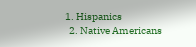1. Hispanics
  2. Native Americans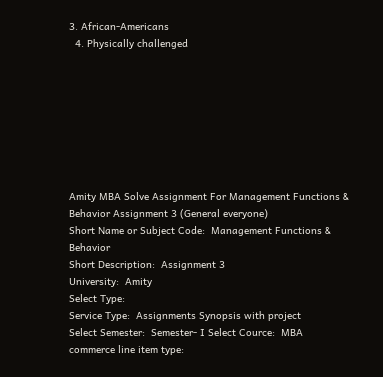3. African-Americans
  4. Physically challenged








Amity MBA Solve Assignment For Management Functions & Behavior Assignment 3 (General everyone)
Short Name or Subject Code:  Management Functions & Behavior
Short Description:  Assignment 3
University:  Amity
Select Type:
Service Type:  Assignments Synopsis with project
Select Semester:  Semester- I Select Cource:  MBA
commerce line item type: